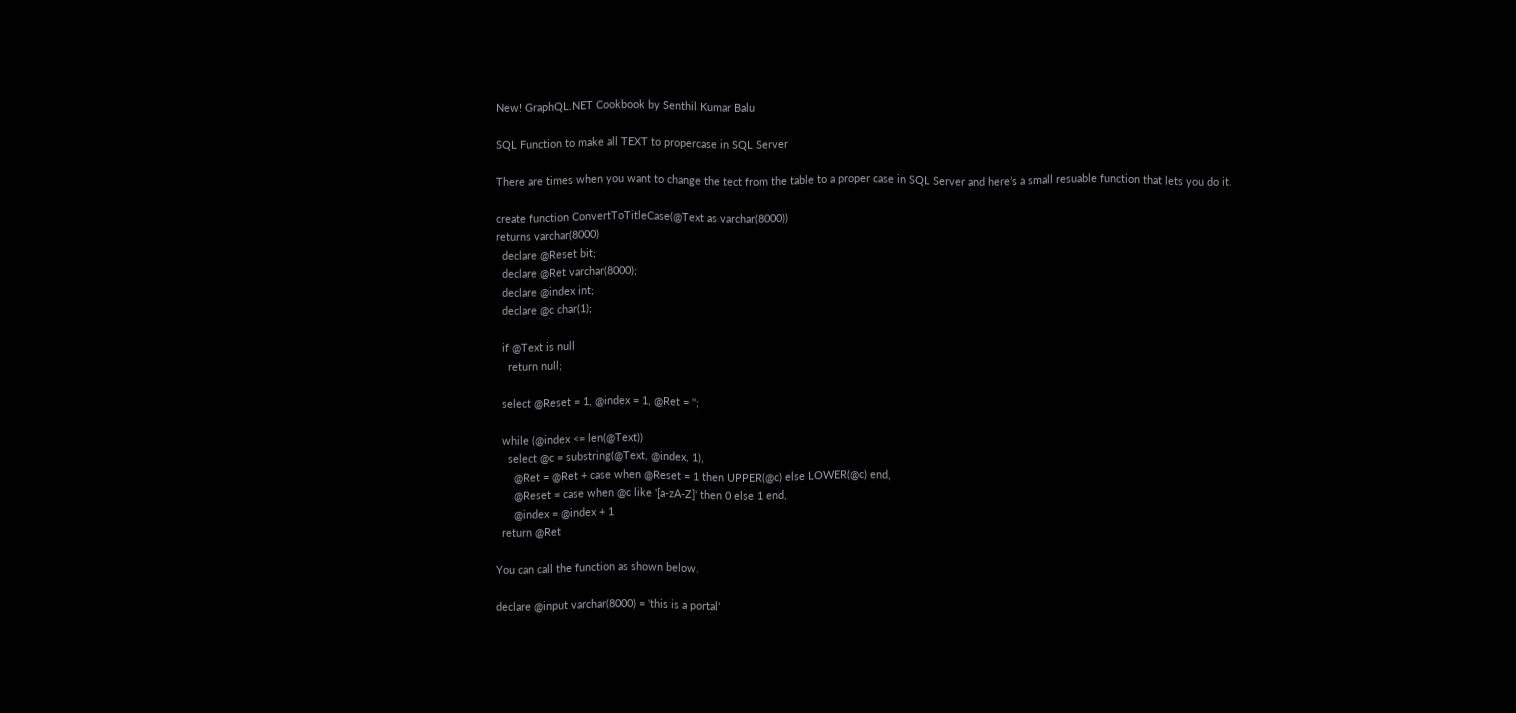New! GraphQL.NET Cookbook by Senthil Kumar Balu

SQL Function to make all TEXT to propercase in SQL Server

There are times when you want to change the tect from the table to a proper case in SQL Server and here’s a small resuable function that lets you do it.

create function ConvertToTitleCase(@Text as varchar(8000))
returns varchar(8000)
  declare @Reset bit;
  declare @Ret varchar(8000);
  declare @index int;
  declare @c char(1);

  if @Text is null
    return null;

  select @Reset = 1, @index = 1, @Ret = '';

  while (@index <= len(@Text))
    select @c = substring(@Text, @index, 1),
      @Ret = @Ret + case when @Reset = 1 then UPPER(@c) else LOWER(@c) end,
      @Reset = case when @c like '[a-zA-Z]' then 0 else 1 end,
      @index = @index + 1
  return @Ret

You can call the function as shown below.

declare @input varchar(8000) = 'this is a portal'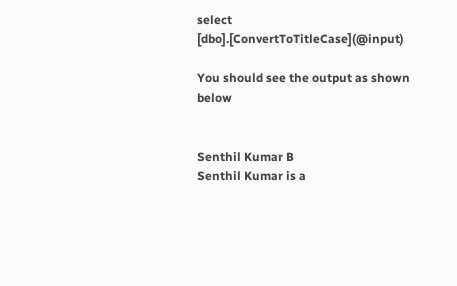select [dbo].[ConvertToTitleCase](@input)

You should see the output as shown below


Senthil Kumar B
Senthil Kumar is a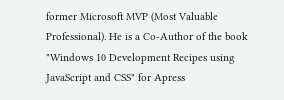former Microsoft MVP (Most Valuable Professional). He is a Co-Author of the book "Windows 10 Development Recipes using JavaScript and CSS" for Apress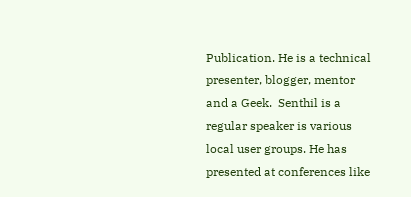Publication. He is a technical presenter, blogger, mentor and a Geek.  Senthil is a regular speaker is various local user groups. He has presented at conferences like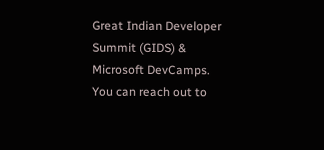Great Indian Developer Summit (GIDS) & Microsoft DevCamps. You can reach out to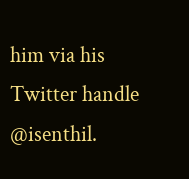him via his Twitter handle @isenthil.